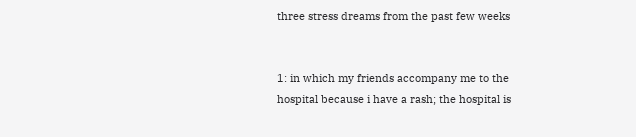three stress dreams from the past few weeks


1: in which my friends accompany me to the hospital because i have a rash; the hospital is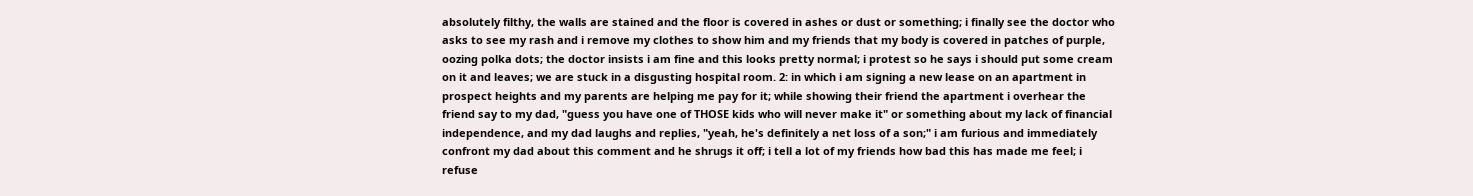absolutely filthy, the walls are stained and the floor is covered in ashes or dust or something; i finally see the doctor who asks to see my rash and i remove my clothes to show him and my friends that my body is covered in patches of purple, oozing polka dots; the doctor insists i am fine and this looks pretty normal; i protest so he says i should put some cream on it and leaves; we are stuck in a disgusting hospital room. 2: in which i am signing a new lease on an apartment in prospect heights and my parents are helping me pay for it; while showing their friend the apartment i overhear the friend say to my dad, "guess you have one of THOSE kids who will never make it" or something about my lack of financial independence, and my dad laughs and replies, "yeah, he's definitely a net loss of a son;" i am furious and immediately confront my dad about this comment and he shrugs it off; i tell a lot of my friends how bad this has made me feel; i refuse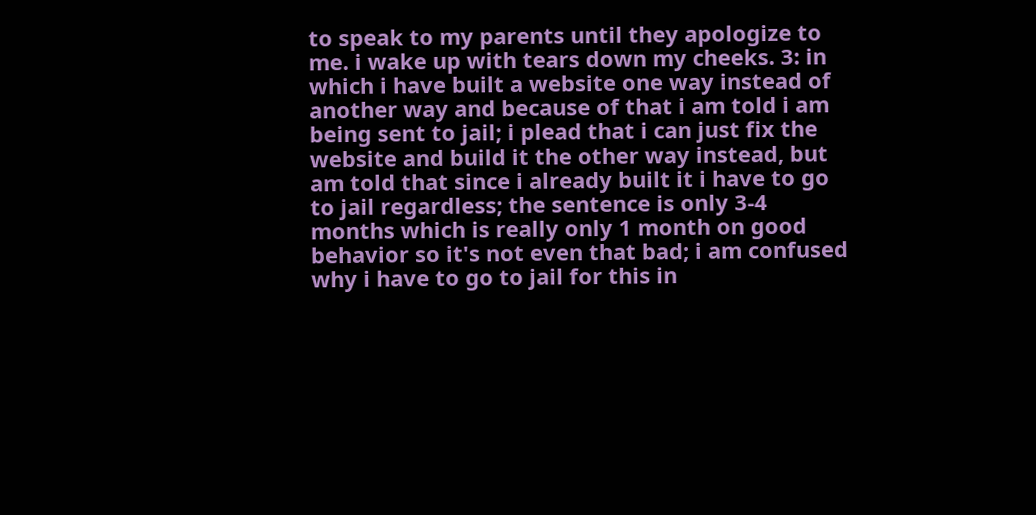to speak to my parents until they apologize to me. i wake up with tears down my cheeks. 3: in which i have built a website one way instead of another way and because of that i am told i am being sent to jail; i plead that i can just fix the website and build it the other way instead, but am told that since i already built it i have to go to jail regardless; the sentence is only 3-4 months which is really only 1 month on good behavior so it's not even that bad; i am confused why i have to go to jail for this in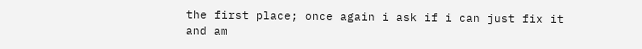the first place; once again i ask if i can just fix it and am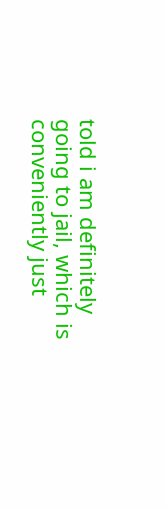told i am definitely going to jail, which is conveniently just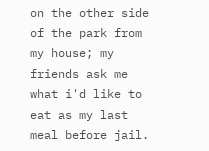on the other side of the park from my house; my friends ask me what i'd like to eat as my last meal before jail.